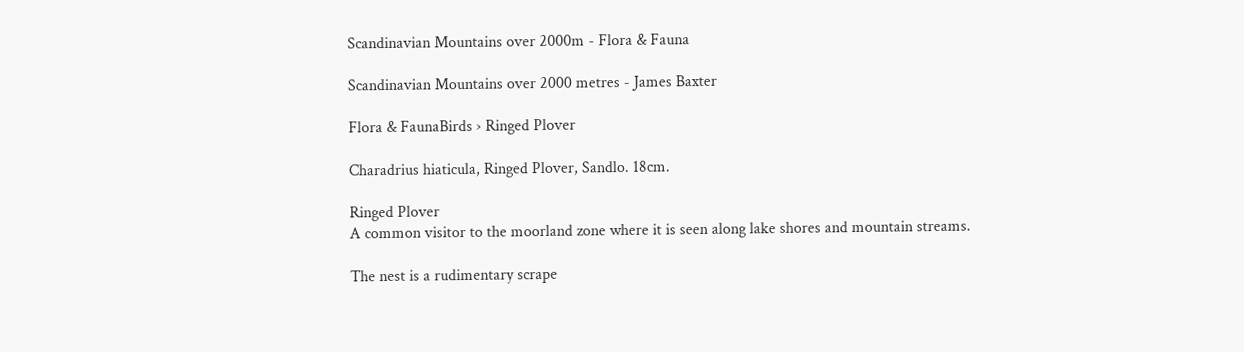Scandinavian Mountains over 2000m - Flora & Fauna

Scandinavian Mountains over 2000 metres - James Baxter

Flora & FaunaBirds › Ringed Plover

Charadrius hiaticula, Ringed Plover, Sandlo. 18cm.

Ringed Plover
A common visitor to the moorland zone where it is seen along lake shores and mountain streams.

The nest is a rudimentary scrape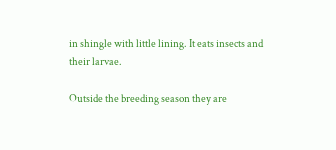in shingle with little lining. It eats insects and their larvae.

Outside the breeding season they are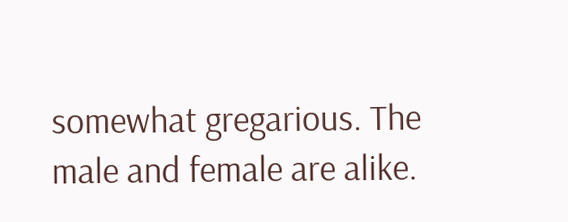somewhat gregarious. The male and female are alike.